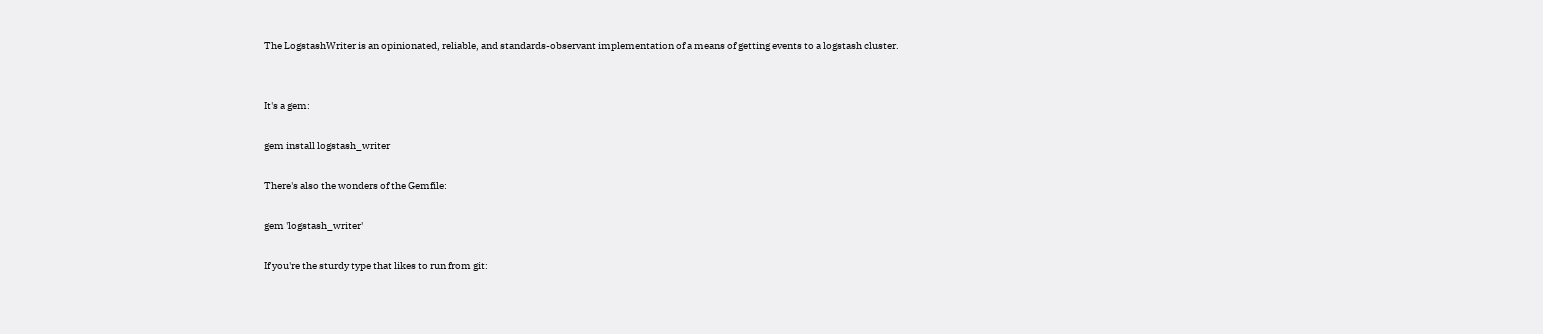The LogstashWriter is an opinionated, reliable, and standards-observant implementation of a means of getting events to a logstash cluster.


It's a gem:

gem install logstash_writer

There's also the wonders of the Gemfile:

gem 'logstash_writer'

If you're the sturdy type that likes to run from git: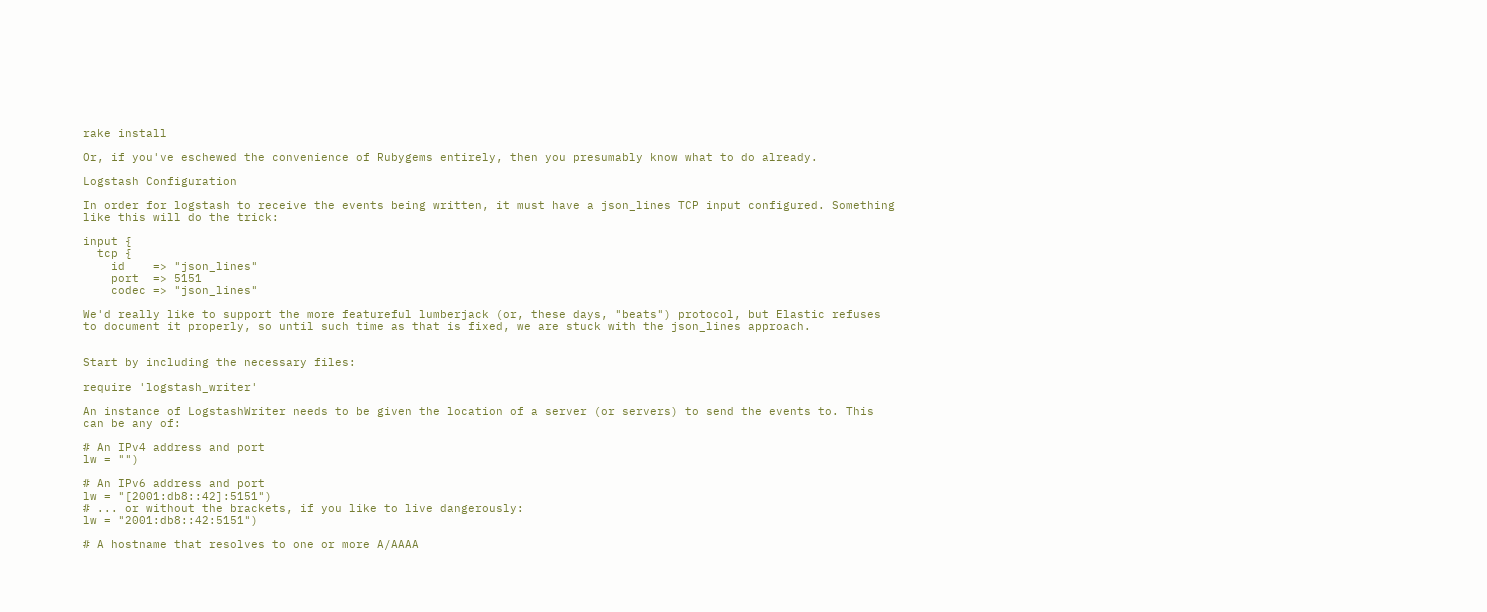rake install

Or, if you've eschewed the convenience of Rubygems entirely, then you presumably know what to do already.

Logstash Configuration

In order for logstash to receive the events being written, it must have a json_lines TCP input configured. Something like this will do the trick:

input {
  tcp {
    id    => "json_lines"
    port  => 5151
    codec => "json_lines"

We'd really like to support the more featureful lumberjack (or, these days, "beats") protocol, but Elastic refuses to document it properly, so until such time as that is fixed, we are stuck with the json_lines approach.


Start by including the necessary files:

require 'logstash_writer'

An instance of LogstashWriter needs to be given the location of a server (or servers) to send the events to. This can be any of:

# An IPv4 address and port
lw = "")

# An IPv6 address and port
lw = "[2001:db8::42]:5151")
# ... or without the brackets, if you like to live dangerously:
lw = "2001:db8::42:5151")

# A hostname that resolves to one or more A/AAAA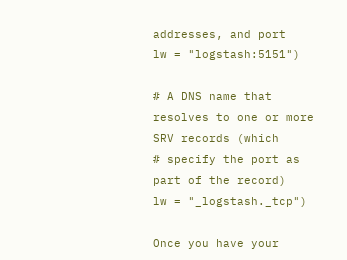addresses, and port
lw = "logstash:5151")

# A DNS name that resolves to one or more SRV records (which
# specify the port as part of the record)
lw = "_logstash._tcp")

Once you have your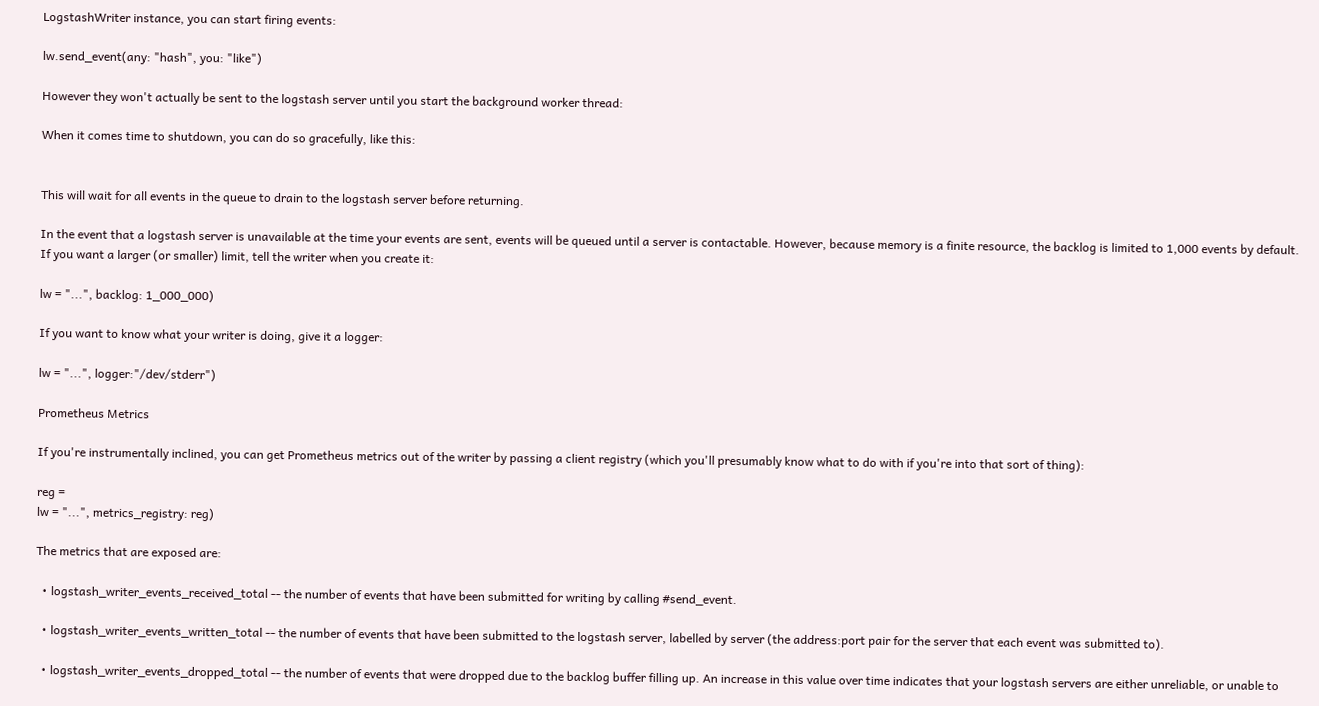LogstashWriter instance, you can start firing events:

lw.send_event(any: "hash", you: "like")

However they won't actually be sent to the logstash server until you start the background worker thread:

When it comes time to shutdown, you can do so gracefully, like this:


This will wait for all events in the queue to drain to the logstash server before returning.

In the event that a logstash server is unavailable at the time your events are sent, events will be queued until a server is contactable. However, because memory is a finite resource, the backlog is limited to 1,000 events by default. If you want a larger (or smaller) limit, tell the writer when you create it:

lw = "...", backlog: 1_000_000)

If you want to know what your writer is doing, give it a logger:

lw = "...", logger:"/dev/stderr")

Prometheus Metrics

If you're instrumentally inclined, you can get Prometheus metrics out of the writer by passing a client registry (which you'll presumably know what to do with if you're into that sort of thing):

reg =
lw = "...", metrics_registry: reg)

The metrics that are exposed are:

  • logstash_writer_events_received_total -- the number of events that have been submitted for writing by calling #send_event.

  • logstash_writer_events_written_total -- the number of events that have been submitted to the logstash server, labelled by server (the address:port pair for the server that each event was submitted to).

  • logstash_writer_events_dropped_total -- the number of events that were dropped due to the backlog buffer filling up. An increase in this value over time indicates that your logstash servers are either unreliable, or unable to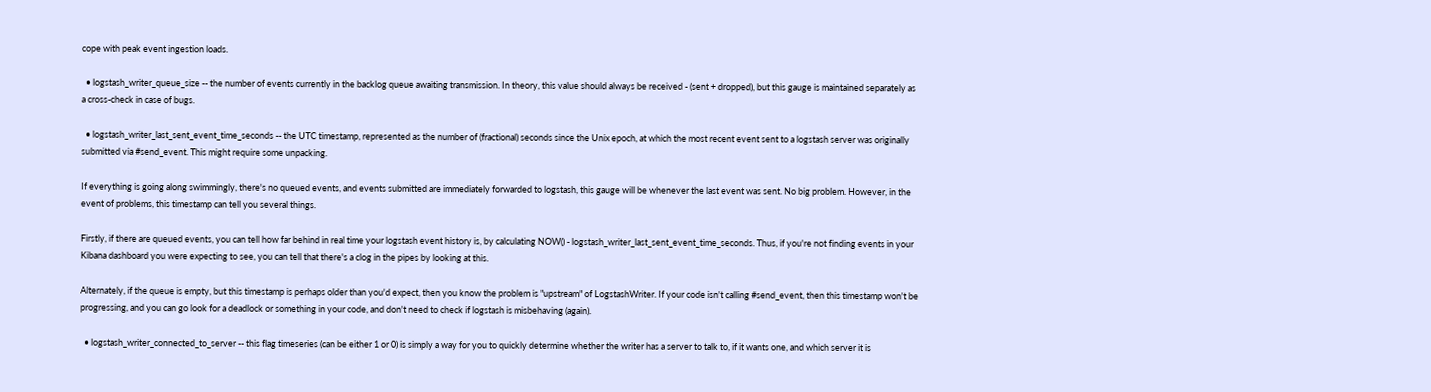cope with peak event ingestion loads.

  • logstash_writer_queue_size -- the number of events currently in the backlog queue awaiting transmission. In theory, this value should always be received - (sent + dropped), but this gauge is maintained separately as a cross-check in case of bugs.

  • logstash_writer_last_sent_event_time_seconds -- the UTC timestamp, represented as the number of (fractional) seconds since the Unix epoch, at which the most recent event sent to a logstash server was originally submitted via #send_event. This might require some unpacking.

If everything is going along swimmingly, there's no queued events, and events submitted are immediately forwarded to logstash, this gauge will be whenever the last event was sent. No big problem. However, in the event of problems, this timestamp can tell you several things.

Firstly, if there are queued events, you can tell how far behind in real time your logstash event history is, by calculating NOW() - logstash_writer_last_sent_event_time_seconds. Thus, if you're not finding events in your Kibana dashboard you were expecting to see, you can tell that there's a clog in the pipes by looking at this.

Alternately, if the queue is empty, but this timestamp is perhaps older than you'd expect, then you know the problem is "upstream" of LogstashWriter. If your code isn't calling #send_event, then this timestamp won't be progressing, and you can go look for a deadlock or something in your code, and don't need to check if logstash is misbehaving (again).

  • logstash_writer_connected_to_server -- this flag timeseries (can be either 1 or 0) is simply a way for you to quickly determine whether the writer has a server to talk to, if it wants one, and which server it is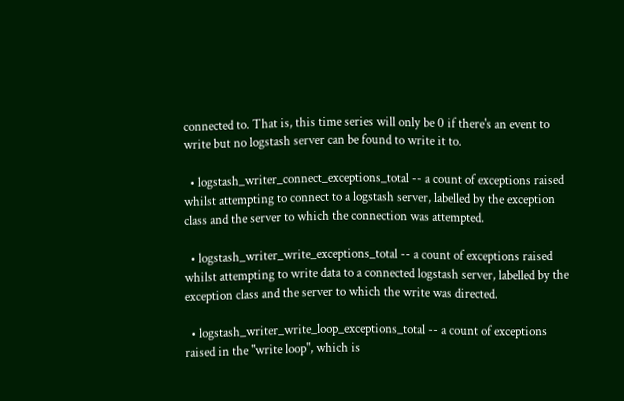connected to. That is, this time series will only be 0 if there's an event to write but no logstash server can be found to write it to.

  • logstash_writer_connect_exceptions_total -- a count of exceptions raised whilst attempting to connect to a logstash server, labelled by the exception class and the server to which the connection was attempted.

  • logstash_writer_write_exceptions_total -- a count of exceptions raised whilst attempting to write data to a connected logstash server, labelled by the exception class and the server to which the write was directed.

  • logstash_writer_write_loop_exceptions_total -- a count of exceptions raised in the "write loop", which is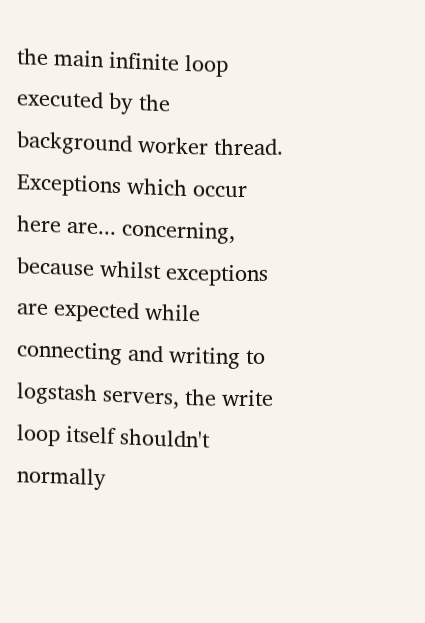the main infinite loop executed by the background worker thread. Exceptions which occur here are... concerning, because whilst exceptions are expected while connecting and writing to logstash servers, the write loop itself shouldn't normally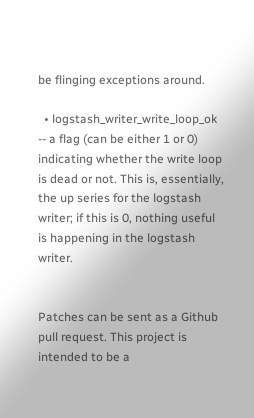be flinging exceptions around.

  • logstash_writer_write_loop_ok -- a flag (can be either 1 or 0) indicating whether the write loop is dead or not. This is, essentially, the up series for the logstash writer; if this is 0, nothing useful is happening in the logstash writer.


Patches can be sent as a Github pull request. This project is intended to be a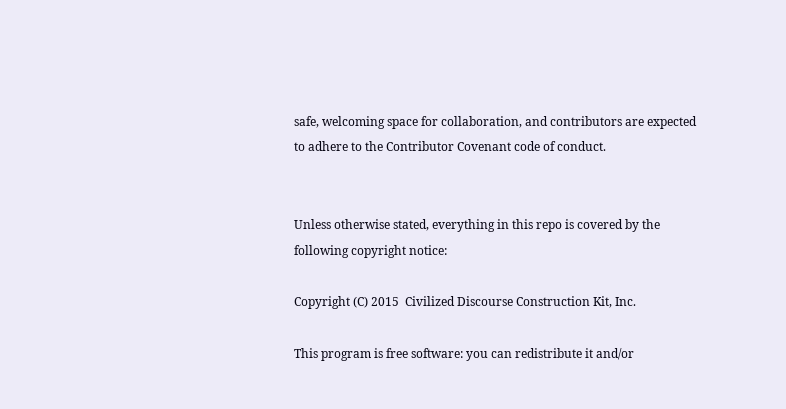safe, welcoming space for collaboration, and contributors are expected to adhere to the Contributor Covenant code of conduct.


Unless otherwise stated, everything in this repo is covered by the following copyright notice:

Copyright (C) 2015  Civilized Discourse Construction Kit, Inc.

This program is free software: you can redistribute it and/or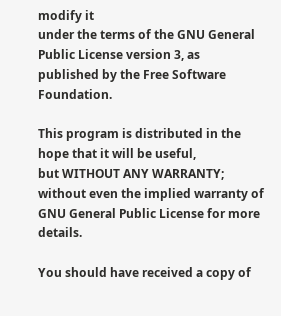modify it
under the terms of the GNU General Public License version 3, as
published by the Free Software Foundation.

This program is distributed in the hope that it will be useful,
but WITHOUT ANY WARRANTY; without even the implied warranty of
GNU General Public License for more details.

You should have received a copy of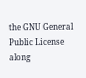the GNU General Public License
along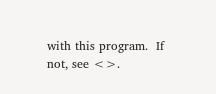with this program.  If not, see <>.